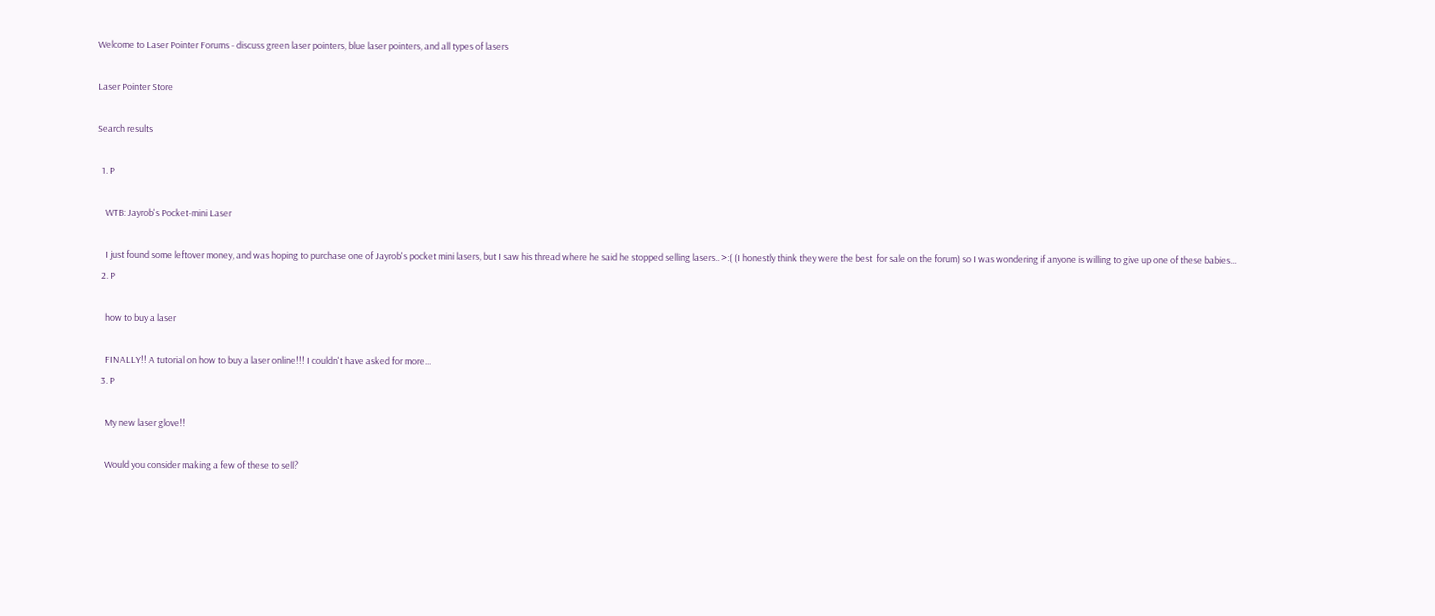Welcome to Laser Pointer Forums - discuss green laser pointers, blue laser pointers, and all types of lasers

Laser Pointer Store

Search results

  1. P

    WTB: Jayrob's Pocket-mini Laser

    I just found some leftover money, and was hoping to purchase one of Jayrob's pocket mini lasers, but I saw his thread where he said he stopped selling lasers.. >:( (I honestly think they were the best  for sale on the forum) so I was wondering if anyone is willing to give up one of these babies...
  2. P

    how to buy a laser

    FINALLY!! A tutorial on how to buy a laser online!!! I couldn't have asked for more...
  3. P

    My new laser glove!!

    Would you consider making a few of these to sell?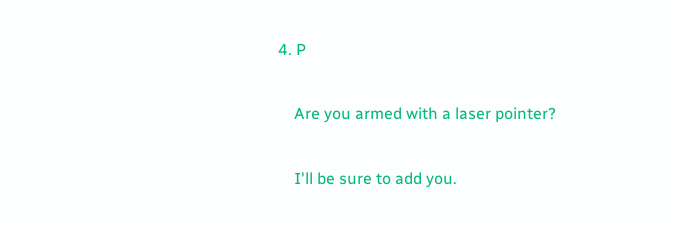4. P

    Are you armed with a laser pointer?

    I'll be sure to add you.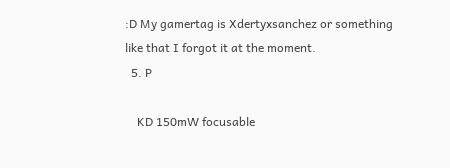:D My gamertag is Xdertyxsanchez or something like that I forgot it at the moment.
  5. P

    KD 150mW focusable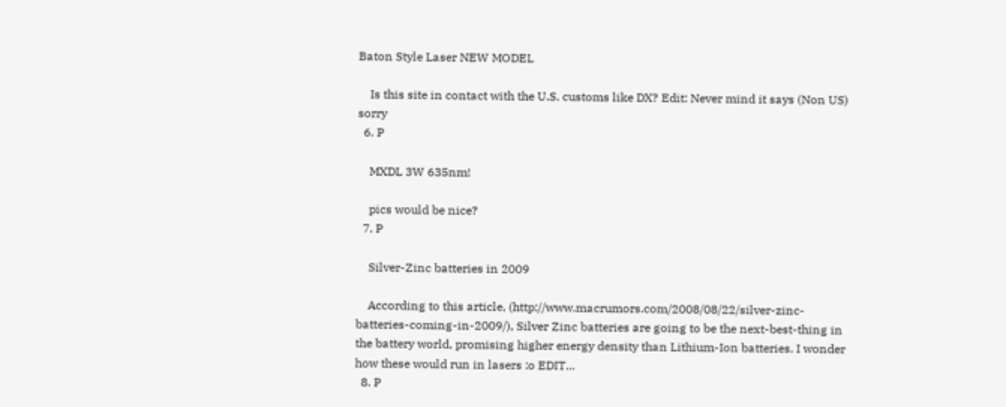Baton Style Laser NEW MODEL

    Is this site in contact with the U.S. customs like DX? Edit: Never mind it says (Non US) sorry
  6. P

    MXDL 3W 635nm!

    pics would be nice?
  7. P

    Silver-Zinc batteries in 2009

    According to this article, (http://www.macrumors.com/2008/08/22/silver-zinc-batteries-coming-in-2009/), Silver Zinc batteries are going to be the next-best-thing in the battery world, promising higher energy density than Lithium-Ion batteries. I wonder how these would run in lasers :o EDIT...
  8. P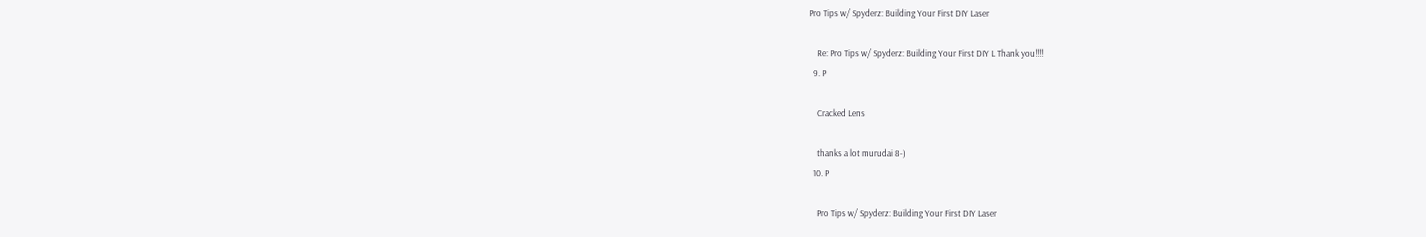Pro Tips w/ Spyderz: Building Your First DIY Laser

    Re: Pro Tips w/ Spyderz: Building Your First DIY L Thank you!!!!
  9. P

    Cracked Lens

    thanks a lot murudai 8-)
  10. P

    Pro Tips w/ Spyderz: Building Your First DIY Laser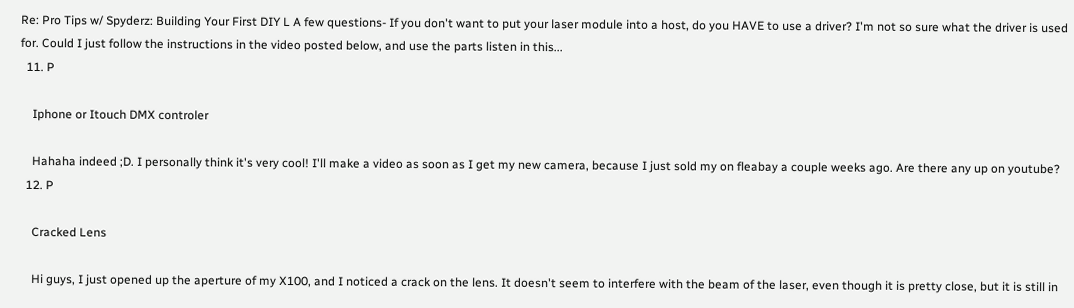Re: Pro Tips w/ Spyderz: Building Your First DIY L A few questions- If you don't want to put your laser module into a host, do you HAVE to use a driver? I'm not so sure what the driver is used for. Could I just follow the instructions in the video posted below, and use the parts listen in this...
  11. P

    Iphone or Itouch DMX controler

    Hahaha indeed ;D. I personally think it's very cool! I'll make a video as soon as I get my new camera, because I just sold my on fleabay a couple weeks ago. Are there any up on youtube?
  12. P

    Cracked Lens

    Hi guys, I just opened up the aperture of my X100, and I noticed a crack on the lens. It doesn't seem to interfere with the beam of the laser, even though it is pretty close, but it is still in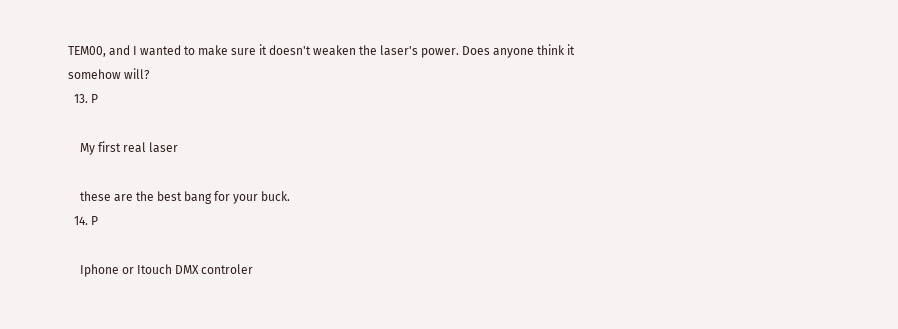TEM00, and I wanted to make sure it doesn't weaken the laser's power. Does anyone think it somehow will?
  13. P

    My first real laser

    these are the best bang for your buck.
  14. P

    Iphone or Itouch DMX controler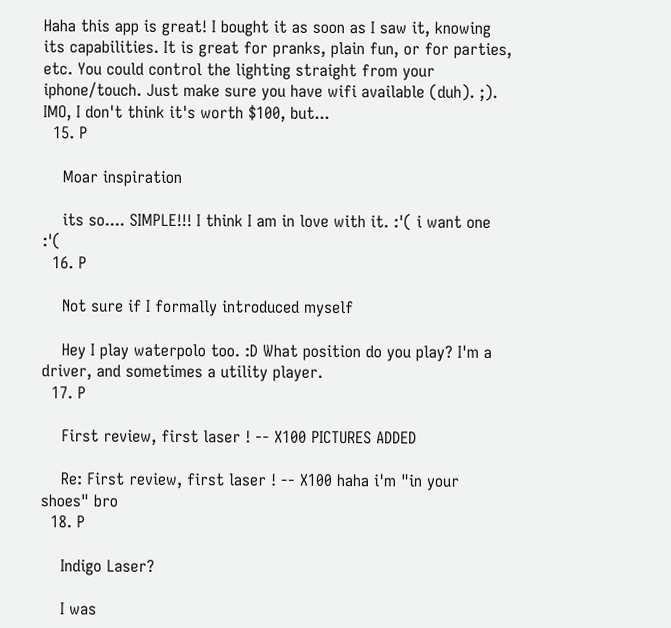Haha this app is great! I bought it as soon as I saw it, knowing its capabilities. It is great for pranks, plain fun, or for parties, etc. You could control the lighting straight from your iphone/touch. Just make sure you have wifi available (duh). ;). IMO, I don't think it's worth $100, but...
  15. P

    Moar inspiration

    its so.... SIMPLE!!! I think I am in love with it. :'( i want one :'(
  16. P

    Not sure if I formally introduced myself

    Hey I play waterpolo too. :D What position do you play? I'm a driver, and sometimes a utility player.
  17. P

    First review, first laser ! -- X100 PICTURES ADDED

    Re: First review, first laser ! -- X100 haha i'm "in your shoes" bro
  18. P

    Indigo Laser?

    I was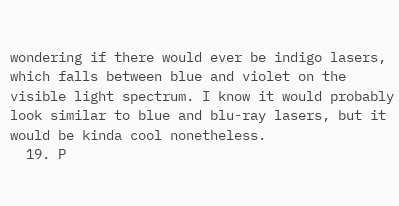wondering if there would ever be indigo lasers, which falls between blue and violet on the visible light spectrum. I know it would probably look similar to blue and blu-ray lasers, but it would be kinda cool nonetheless.
  19. P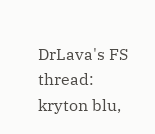DrLava's FS thread: kryton blu,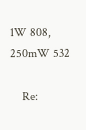1W 808, 250mW 532

    Re: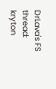DrLava's FS thread: kryton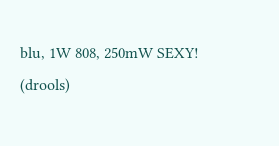blu, 1W 808, 250mW SEXY! (drools)